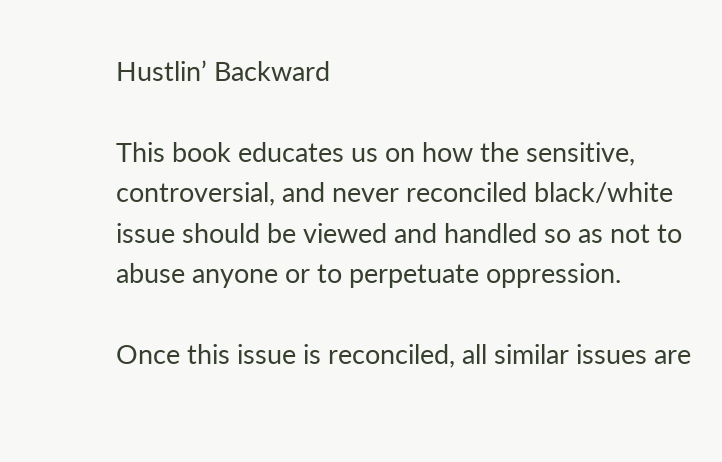Hustlin’ Backward

This book educates us on how the sensitive, controversial, and never reconciled black/white issue should be viewed and handled so as not to abuse anyone or to perpetuate oppression.

Once this issue is reconciled, all similar issues are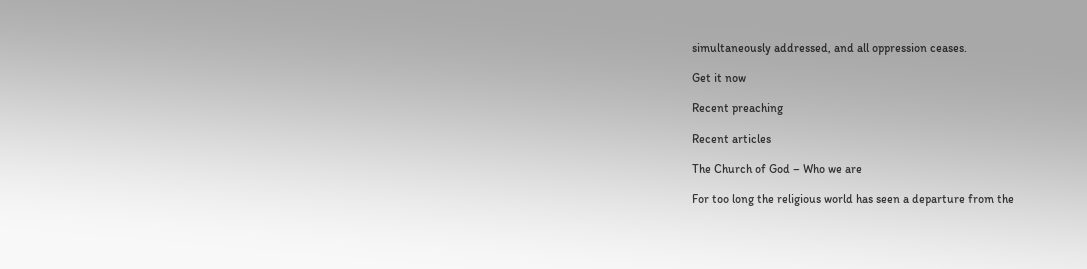simultaneously addressed, and all oppression ceases.

Get it now

Recent preaching

Recent articles

The Church of God – Who we are

For too long the religious world has seen a departure from the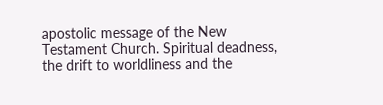apostolic message of the New Testament Church. Spiritual deadness, the drift to worldliness and the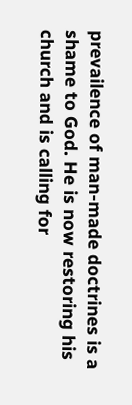prevailence of man-made doctrines is a shame to God. He is now restoring his church and is calling for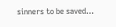sinners to be saved…